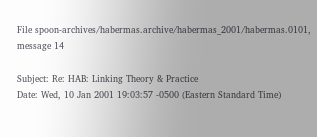File spoon-archives/habermas.archive/habermas_2001/habermas.0101, message 14

Subject: Re: HAB: Linking Theory & Practice
Date: Wed, 10 Jan 2001 19:03:57 -0500 (Eastern Standard Time)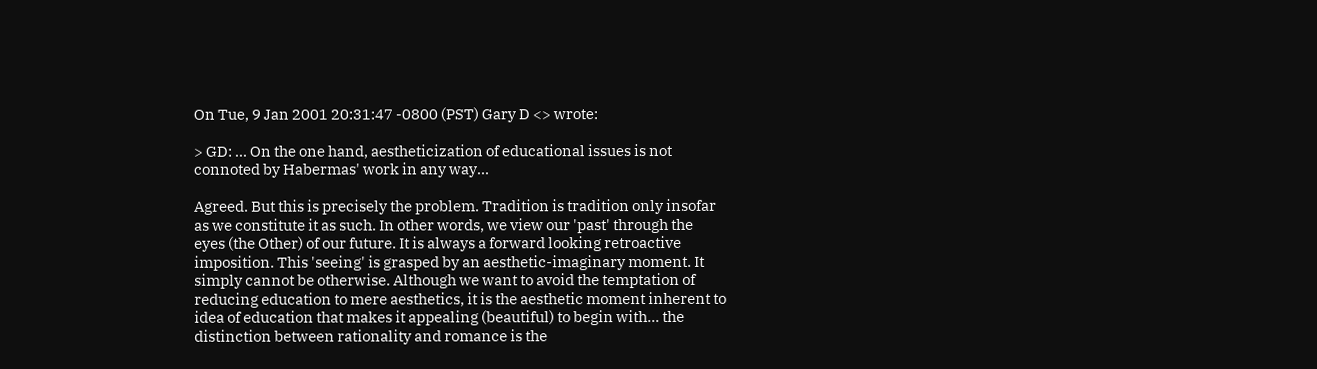On Tue, 9 Jan 2001 20:31:47 -0800 (PST) Gary D <> wrote:

> GD: ... On the one hand, aestheticization of educational issues is not
connoted by Habermas' work in any way...

Agreed. But this is precisely the problem. Tradition is tradition only insofar
as we constitute it as such. In other words, we view our 'past' through the
eyes (the Other) of our future. It is always a forward looking retroactive
imposition. This 'seeing' is grasped by an aesthetic-imaginary moment. It
simply cannot be otherwise. Although we want to avoid the temptation of
reducing education to mere aesthetics, it is the aesthetic moment inherent to
idea of education that makes it appealing (beautiful) to begin with... the
distinction between rationality and romance is the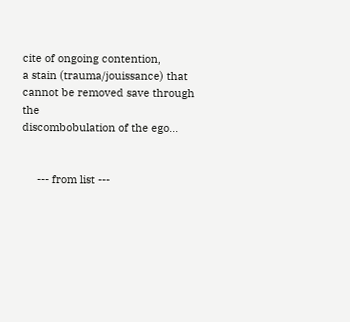cite of ongoing contention,
a stain (trauma/jouissance) that cannot be removed save through the
discombobulation of the ego...


     --- from list ---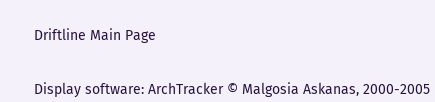Driftline Main Page


Display software: ArchTracker © Malgosia Askanas, 2000-2005